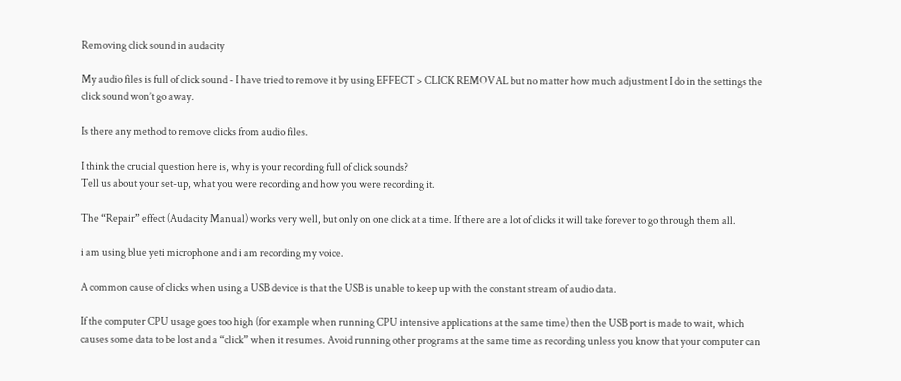Removing click sound in audacity

My audio files is full of click sound - I have tried to remove it by using EFFECT > CLICK REMOVAL but no matter how much adjustment I do in the settings the click sound won’t go away.

Is there any method to remove clicks from audio files.

I think the crucial question here is, why is your recording full of click sounds?
Tell us about your set-up, what you were recording and how you were recording it.

The “Repair” effect (Audacity Manual) works very well, but only on one click at a time. If there are a lot of clicks it will take forever to go through them all.

i am using blue yeti microphone and i am recording my voice.

A common cause of clicks when using a USB device is that the USB is unable to keep up with the constant stream of audio data.

If the computer CPU usage goes too high (for example when running CPU intensive applications at the same time) then the USB port is made to wait, which causes some data to be lost and a “click” when it resumes. Avoid running other programs at the same time as recording unless you know that your computer can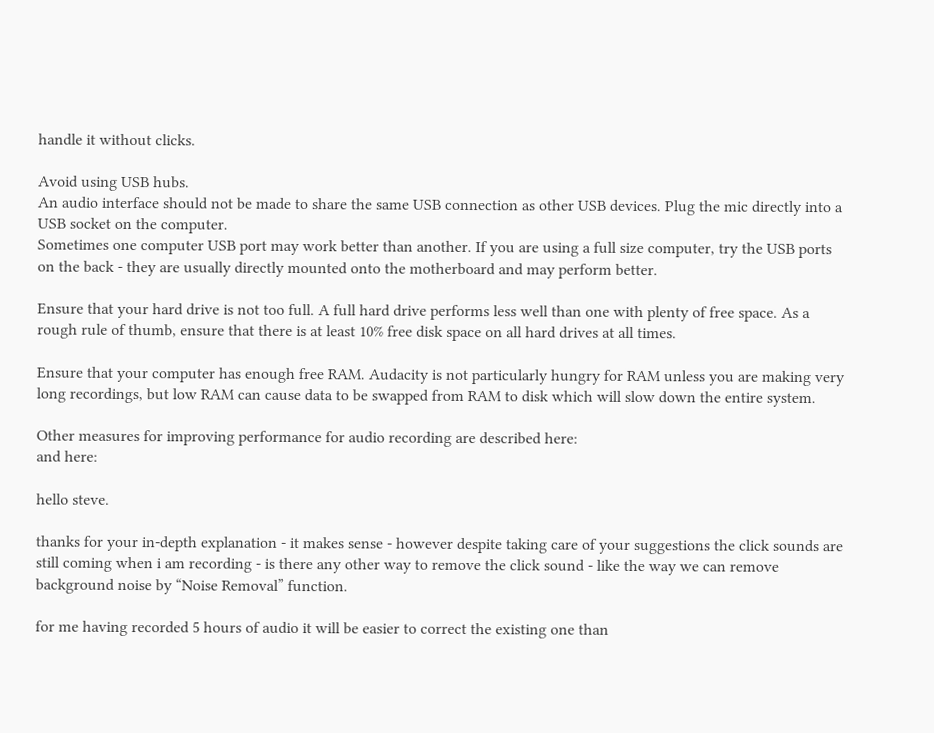handle it without clicks.

Avoid using USB hubs.
An audio interface should not be made to share the same USB connection as other USB devices. Plug the mic directly into a USB socket on the computer.
Sometimes one computer USB port may work better than another. If you are using a full size computer, try the USB ports on the back - they are usually directly mounted onto the motherboard and may perform better.

Ensure that your hard drive is not too full. A full hard drive performs less well than one with plenty of free space. As a rough rule of thumb, ensure that there is at least 10% free disk space on all hard drives at all times.

Ensure that your computer has enough free RAM. Audacity is not particularly hungry for RAM unless you are making very long recordings, but low RAM can cause data to be swapped from RAM to disk which will slow down the entire system.

Other measures for improving performance for audio recording are described here:
and here:

hello steve.

thanks for your in-depth explanation - it makes sense - however despite taking care of your suggestions the click sounds are still coming when i am recording - is there any other way to remove the click sound - like the way we can remove background noise by “Noise Removal” function.

for me having recorded 5 hours of audio it will be easier to correct the existing one than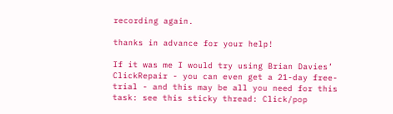recording again.

thanks in advance for your help!

If it was me I would try using Brian Davies’ ClickRepair - you can even get a 21-day free-trial - and this may be all you need for this task: see this sticky thread: Click/pop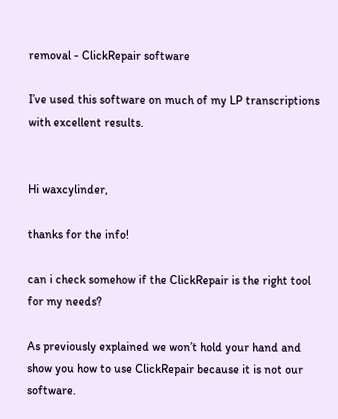removal - ClickRepair software

I’ve used this software on much of my LP transcriptions with excellent results.


Hi waxcylinder,

thanks for the info!

can i check somehow if the ClickRepair is the right tool for my needs?

As previously explained we won’t hold your hand and show you how to use ClickRepair because it is not our software.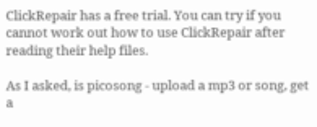ClickRepair has a free trial. You can try if you cannot work out how to use ClickRepair after reading their help files.

As I asked, is picosong - upload a mp3 or song, get a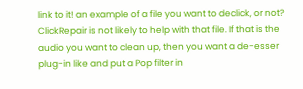link to it! an example of a file you want to declick, or not? ClickRepair is not likely to help with that file. If that is the audio you want to clean up, then you want a de-esser plug-in like and put a Pop filter in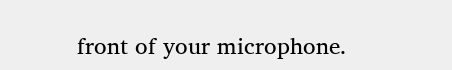front of your microphone.